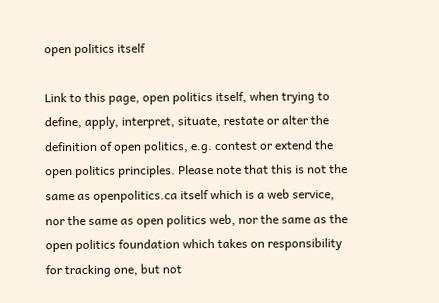open politics itself

Link to this page, open politics itself, when trying to define, apply, interpret, situate, restate or alter the definition of open politics, e.g. contest or extend the open politics principles. Please note that this is not the same as openpolitics.ca itself which is a web service, nor the same as open politics web, nor the same as the open politics foundation which takes on responsibility for tracking one, but not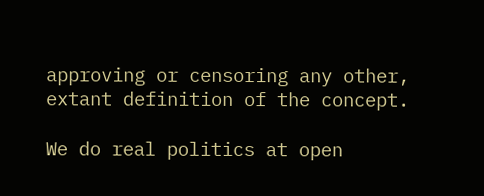approving or censoring any other, extant definition of the concept.

We do real politics at open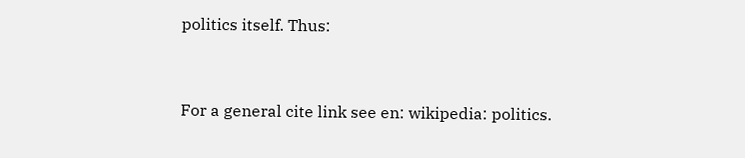politics itself. Thus:


For a general cite link see en: wikipedia: politics.